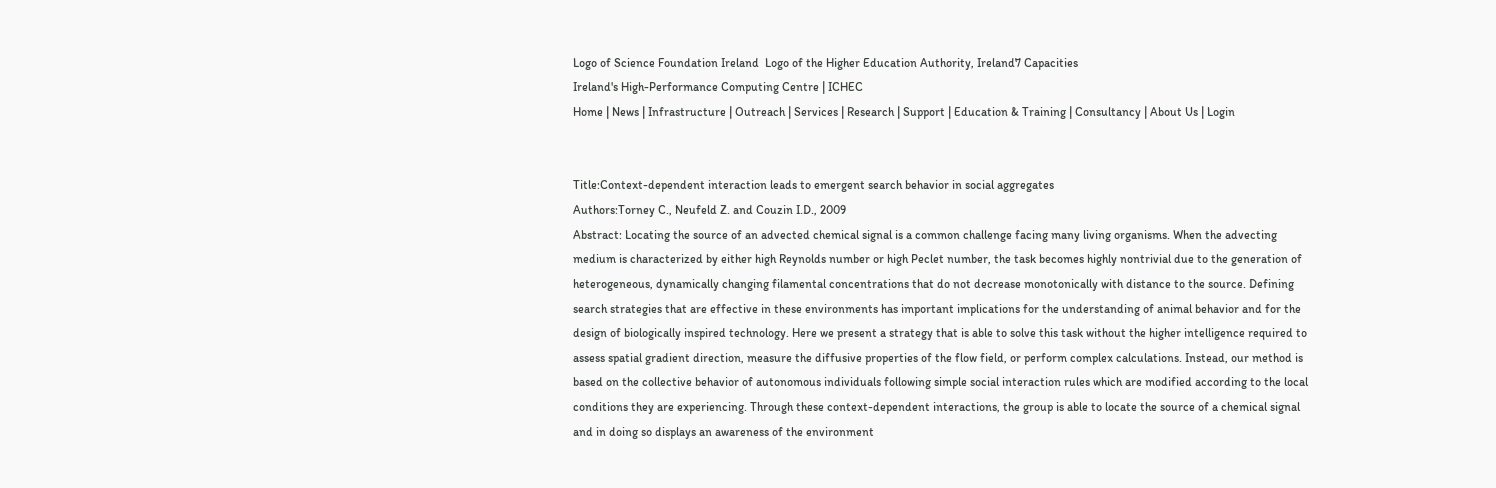Logo of Science Foundation Ireland  Logo of the Higher Education Authority, Ireland7 Capacities
Ireland's High-Performance Computing Centre | ICHEC
Home | News | Infrastructure | Outreach | Services | Research | Support | Education & Training | Consultancy | About Us | Login


Title:Context-dependent interaction leads to emergent search behavior in social aggregates
Authors:Torney C., Neufeld Z. and Couzin I.D., 2009
Abstract: Locating the source of an advected chemical signal is a common challenge facing many living organisms. When the advecting medium is characterized by either high Reynolds number or high Peclet number, the task becomes highly nontrivial due to the generation of heterogeneous, dynamically changing filamental concentrations that do not decrease monotonically with distance to the source. Defining search strategies that are effective in these environments has important implications for the understanding of animal behavior and for the design of biologically inspired technology. Here we present a strategy that is able to solve this task without the higher intelligence required to assess spatial gradient direction, measure the diffusive properties of the flow field, or perform complex calculations. Instead, our method is based on the collective behavior of autonomous individuals following simple social interaction rules which are modified according to the local conditions they are experiencing. Through these context-dependent interactions, the group is able to locate the source of a chemical signal and in doing so displays an awareness of the environment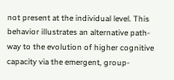not present at the individual level. This behavior illustrates an alternative path- way to the evolution of higher cognitive capacity via the emergent, group-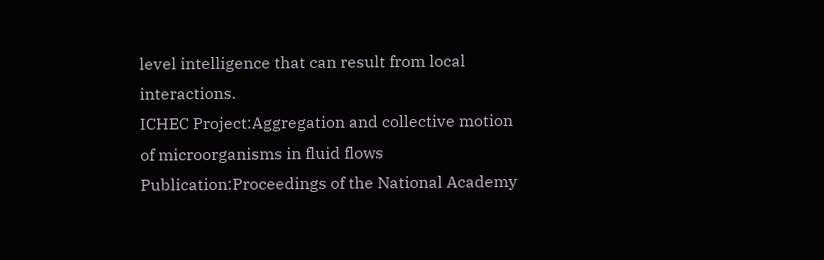level intelligence that can result from local interactions.
ICHEC Project:Aggregation and collective motion of microorganisms in fluid flows
Publication:Proceedings of the National Academy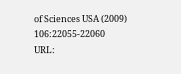of Sciences USA (2009) 106:22055-22060
URL: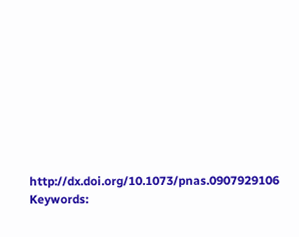http://dx.doi.org/10.1073/pnas.0907929106
Keywords: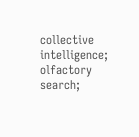collective intelligence; olfactory search;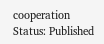cooperation
Status: Published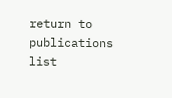return to publications list